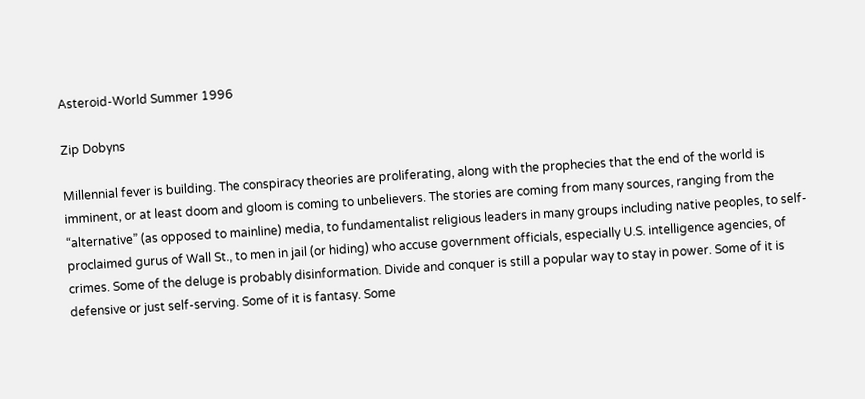Asteroid-World Summer 1996

Zip Dobyns

Millennial fever is building. The conspiracy theories are proliferating, along with the prophecies that the end of the world is imminent, or at least doom and gloom is coming to unbelievers. The stories are coming from many sources, ranging from the “alternative” (as opposed to mainline) media, to fundamentalist religious leaders in many groups including native peoples, to self-proclaimed gurus of Wall St., to men in jail (or hiding) who accuse government officials, especially U.S. intelligence agencies, of crimes. Some of the deluge is probably disinformation. Divide and conquer is still a popular way to stay in power. Some of it is defensive or just self-serving. Some of it is fantasy. Some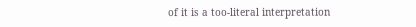of it is a too-literal interpretation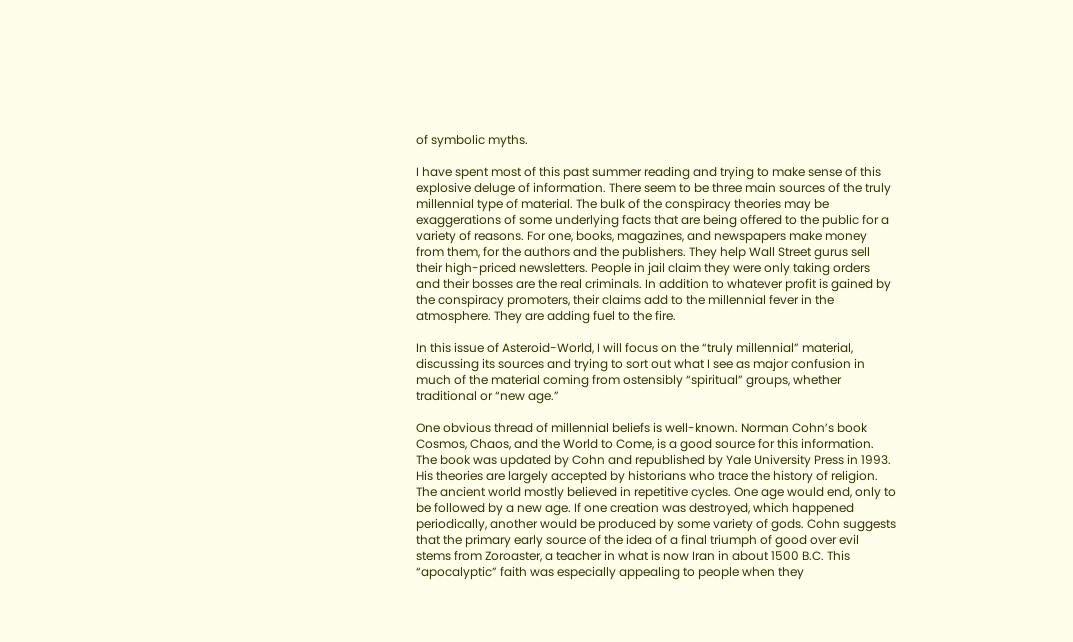of symbolic myths.

I have spent most of this past summer reading and trying to make sense of this explosive deluge of information. There seem to be three main sources of the truly millennial type of material. The bulk of the conspiracy theories may be exaggerations of some underlying facts that are being offered to the public for a variety of reasons. For one, books, magazines, and newspapers make money from them, for the authors and the publishers. They help Wall Street gurus sell their high-priced newsletters. People in jail claim they were only taking orders and their bosses are the real criminals. In addition to whatever profit is gained by the conspiracy promoters, their claims add to the millennial fever in the atmosphere. They are adding fuel to the fire.

In this issue of Asteroid-World, I will focus on the “truly millennial” material, discussing its sources and trying to sort out what I see as major confusion in much of the material coming from ostensibly “spiritual” groups, whether traditional or “new age.”

One obvious thread of millennial beliefs is well-known. Norman Cohn’s book Cosmos, Chaos, and the World to Come, is a good source for this information. The book was updated by Cohn and republished by Yale University Press in 1993. His theories are largely accepted by historians who trace the history of religion. The ancient world mostly believed in repetitive cycles. One age would end, only to be followed by a new age. If one creation was destroyed, which happened periodically, another would be produced by some variety of gods. Cohn suggests that the primary early source of the idea of a final triumph of good over evil stems from Zoroaster, a teacher in what is now Iran in about 1500 B.C. This “apocalyptic” faith was especially appealing to people when they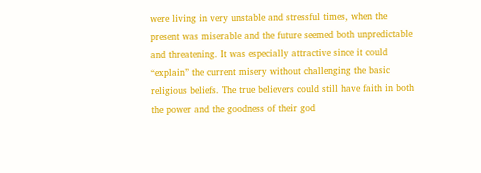were living in very unstable and stressful times, when the present was miserable and the future seemed both unpredictable and threatening. It was especially attractive since it could “explain” the current misery without challenging the basic religious beliefs. The true believers could still have faith in both the power and the goodness of their god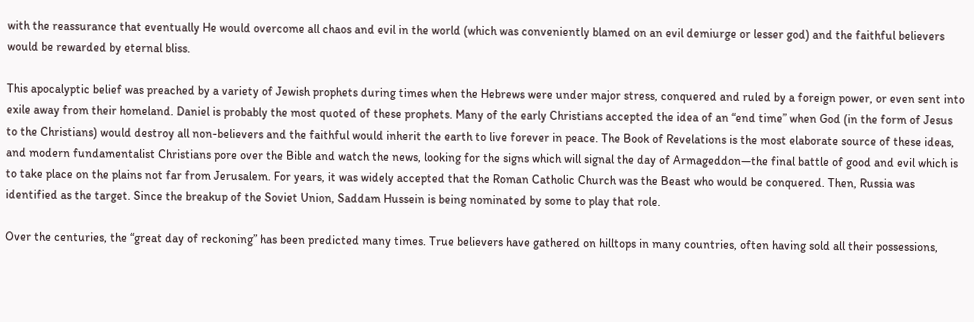with the reassurance that eventually He would overcome all chaos and evil in the world (which was conveniently blamed on an evil demiurge or lesser god) and the faithful believers would be rewarded by eternal bliss.

This apocalyptic belief was preached by a variety of Jewish prophets during times when the Hebrews were under major stress, conquered and ruled by a foreign power, or even sent into exile away from their homeland. Daniel is probably the most quoted of these prophets. Many of the early Christians accepted the idea of an “end time” when God (in the form of Jesus to the Christians) would destroy all non-believers and the faithful would inherit the earth to live forever in peace. The Book of Revelations is the most elaborate source of these ideas, and modern fundamentalist Christians pore over the Bible and watch the news, looking for the signs which will signal the day of Armageddon—the final battle of good and evil which is to take place on the plains not far from Jerusalem. For years, it was widely accepted that the Roman Catholic Church was the Beast who would be conquered. Then, Russia was identified as the target. Since the breakup of the Soviet Union, Saddam Hussein is being nominated by some to play that role.

Over the centuries, the “great day of reckoning” has been predicted many times. True believers have gathered on hilltops in many countries, often having sold all their possessions,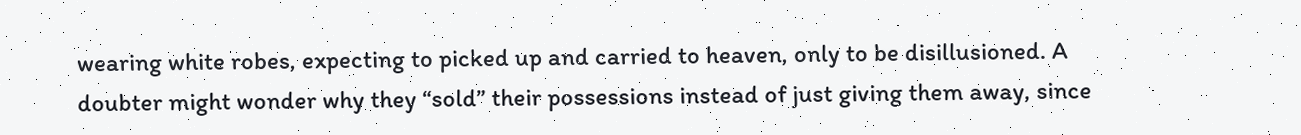wearing white robes, expecting to picked up and carried to heaven, only to be disillusioned. A doubter might wonder why they “sold” their possessions instead of just giving them away, since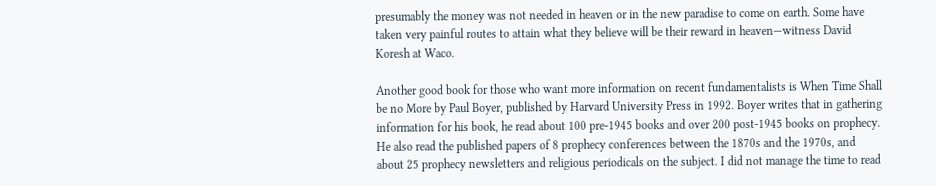presumably the money was not needed in heaven or in the new paradise to come on earth. Some have taken very painful routes to attain what they believe will be their reward in heaven—witness David Koresh at Waco.

Another good book for those who want more information on recent fundamentalists is When Time Shall be no More by Paul Boyer, published by Harvard University Press in 1992. Boyer writes that in gathering information for his book, he read about 100 pre-1945 books and over 200 post-1945 books on prophecy. He also read the published papers of 8 prophecy conferences between the 1870s and the 1970s, and about 25 prophecy newsletters and religious periodicals on the subject. I did not manage the time to read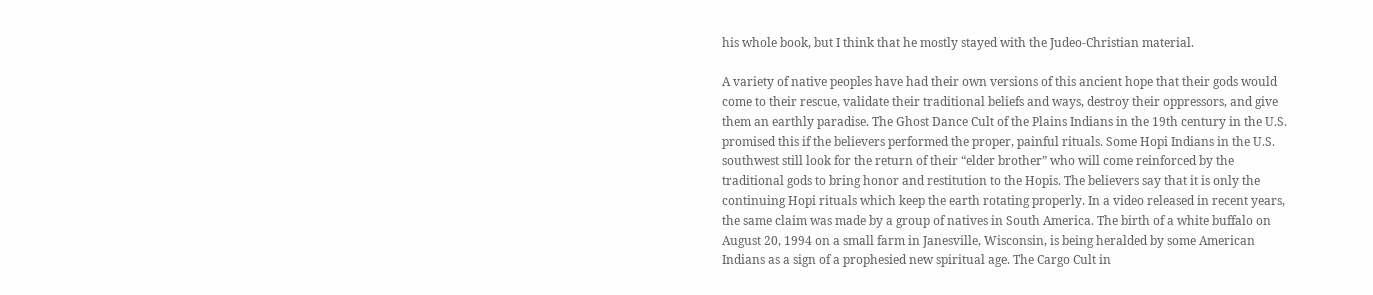his whole book, but I think that he mostly stayed with the Judeo-Christian material.

A variety of native peoples have had their own versions of this ancient hope that their gods would come to their rescue, validate their traditional beliefs and ways, destroy their oppressors, and give them an earthly paradise. The Ghost Dance Cult of the Plains Indians in the 19th century in the U.S. promised this if the believers performed the proper, painful rituals. Some Hopi Indians in the U.S. southwest still look for the return of their “elder brother” who will come reinforced by the traditional gods to bring honor and restitution to the Hopis. The believers say that it is only the continuing Hopi rituals which keep the earth rotating properly. In a video released in recent years, the same claim was made by a group of natives in South America. The birth of a white buffalo on August 20, 1994 on a small farm in Janesville, Wisconsin, is being heralded by some American Indians as a sign of a prophesied new spiritual age. The Cargo Cult in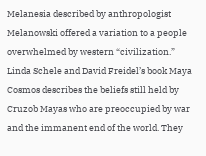Melanesia described by anthropologist Melanowski offered a variation to a people overwhelmed by western “civilization.” Linda Schele and David Freidel’s book Maya Cosmos describes the beliefs still held by Cruzob Mayas who are preoccupied by war and the immanent end of the world. They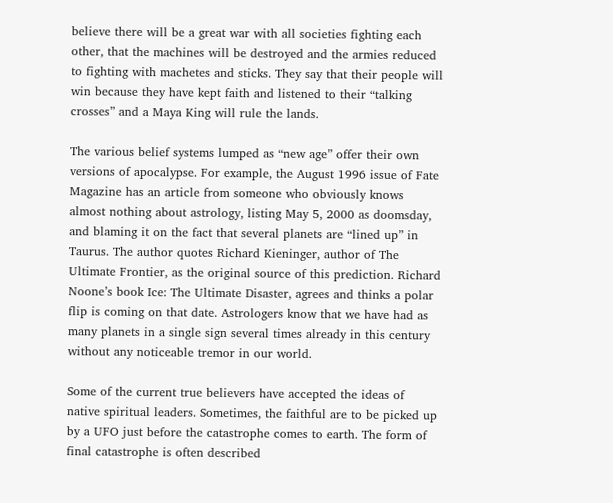believe there will be a great war with all societies fighting each other, that the machines will be destroyed and the armies reduced to fighting with machetes and sticks. They say that their people will win because they have kept faith and listened to their “talking crosses” and a Maya King will rule the lands.

The various belief systems lumped as “new age” offer their own versions of apocalypse. For example, the August 1996 issue of Fate Magazine has an article from someone who obviously knows almost nothing about astrology, listing May 5, 2000 as doomsday, and blaming it on the fact that several planets are “lined up” in Taurus. The author quotes Richard Kieninger, author of The Ultimate Frontier, as the original source of this prediction. Richard Noone’s book Ice: The Ultimate Disaster, agrees and thinks a polar flip is coming on that date. Astrologers know that we have had as many planets in a single sign several times already in this century without any noticeable tremor in our world.

Some of the current true believers have accepted the ideas of native spiritual leaders. Sometimes, the faithful are to be picked up by a UFO just before the catastrophe comes to earth. The form of final catastrophe is often described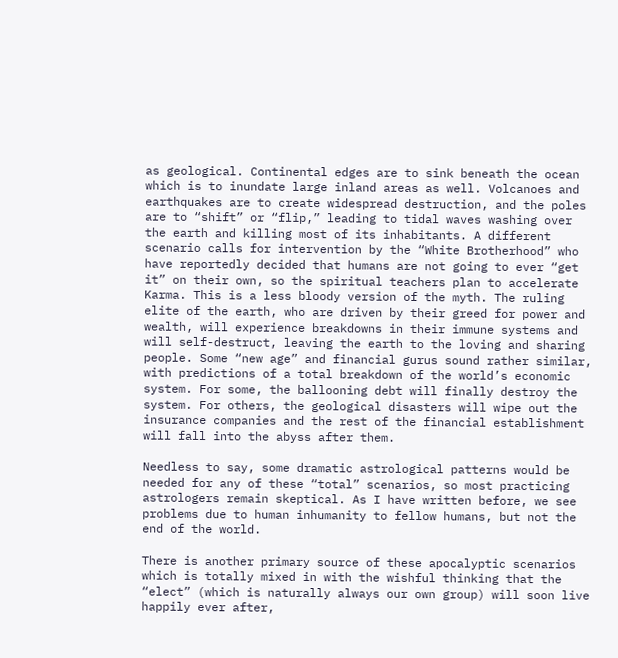as geological. Continental edges are to sink beneath the ocean which is to inundate large inland areas as well. Volcanoes and earthquakes are to create widespread destruction, and the poles are to “shift” or “flip,” leading to tidal waves washing over the earth and killing most of its inhabitants. A different scenario calls for intervention by the “White Brotherhood” who have reportedly decided that humans are not going to ever “get it” on their own, so the spiritual teachers plan to accelerate Karma. This is a less bloody version of the myth. The ruling elite of the earth, who are driven by their greed for power and wealth, will experience breakdowns in their immune systems and will self-destruct, leaving the earth to the loving and sharing people. Some “new age” and financial gurus sound rather similar, with predictions of a total breakdown of the world’s economic system. For some, the ballooning debt will finally destroy the system. For others, the geological disasters will wipe out the insurance companies and the rest of the financial establishment will fall into the abyss after them.

Needless to say, some dramatic astrological patterns would be needed for any of these “total” scenarios, so most practicing astrologers remain skeptical. As I have written before, we see problems due to human inhumanity to fellow humans, but not the end of the world.

There is another primary source of these apocalyptic scenarios which is totally mixed in with the wishful thinking that the “elect” (which is naturally always our own group) will soon live happily ever after,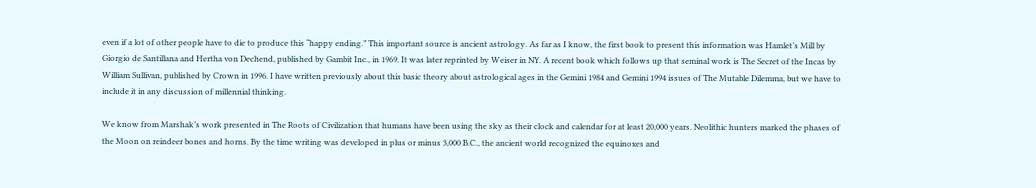even if a lot of other people have to die to produce this “happy ending.” This important source is ancient astrology. As far as I know, the first book to present this information was Hamlet’s Mill by Giorgio de Santillana and Hertha von Dechend, published by Gambit Inc., in 1969. It was later reprinted by Weiser in NY. A recent book which follows up that seminal work is The Secret of the Incas by William Sullivan, published by Crown in 1996. I have written previously about this basic theory about astrological ages in the Gemini 1984 and Gemini 1994 issues of The Mutable Dilemma, but we have to include it in any discussion of millennial thinking.

We know from Marshak’s work presented in The Roots of Civilization that humans have been using the sky as their clock and calendar for at least 20,000 years. Neolithic hunters marked the phases of the Moon on reindeer bones and horns. By the time writing was developed in plus or minus 3,000 B.C., the ancient world recognized the equinoxes and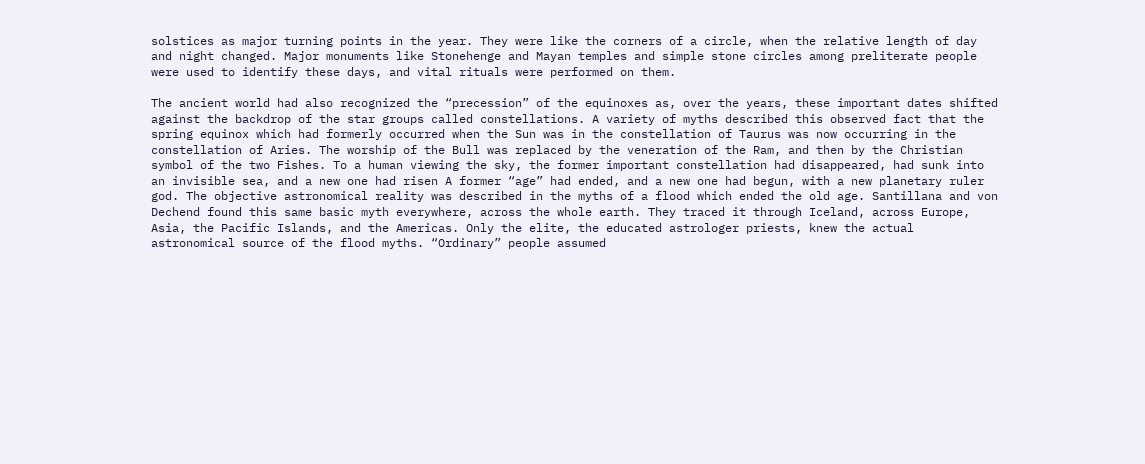solstices as major turning points in the year. They were like the corners of a circle, when the relative length of day and night changed. Major monuments like Stonehenge and Mayan temples and simple stone circles among preliterate people were used to identify these days, and vital rituals were performed on them.

The ancient world had also recognized the “precession” of the equinoxes as, over the years, these important dates shifted against the backdrop of the star groups called constellations. A variety of myths described this observed fact that the spring equinox which had formerly occurred when the Sun was in the constellation of Taurus was now occurring in the constellation of Aries. The worship of the Bull was replaced by the veneration of the Ram, and then by the Christian symbol of the two Fishes. To a human viewing the sky, the former important constellation had disappeared, had sunk into an invisible sea, and a new one had risen A former “age” had ended, and a new one had begun, with a new planetary ruler god. The objective astronomical reality was described in the myths of a flood which ended the old age. Santillana and von Dechend found this same basic myth everywhere, across the whole earth. They traced it through Iceland, across Europe, Asia, the Pacific Islands, and the Americas. Only the elite, the educated astrologer priests, knew the actual astronomical source of the flood myths. “Ordinary” people assumed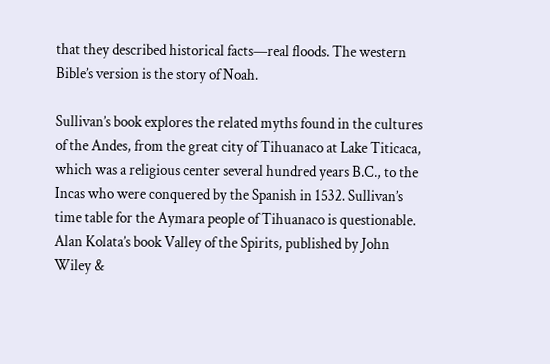that they described historical facts—real floods. The western Bible’s version is the story of Noah.

Sullivan’s book explores the related myths found in the cultures of the Andes, from the great city of Tihuanaco at Lake Titicaca, which was a religious center several hundred years B.C., to the Incas who were conquered by the Spanish in 1532. Sullivan’s time table for the Aymara people of Tihuanaco is questionable. Alan Kolata’s book Valley of the Spirits, published by John Wiley &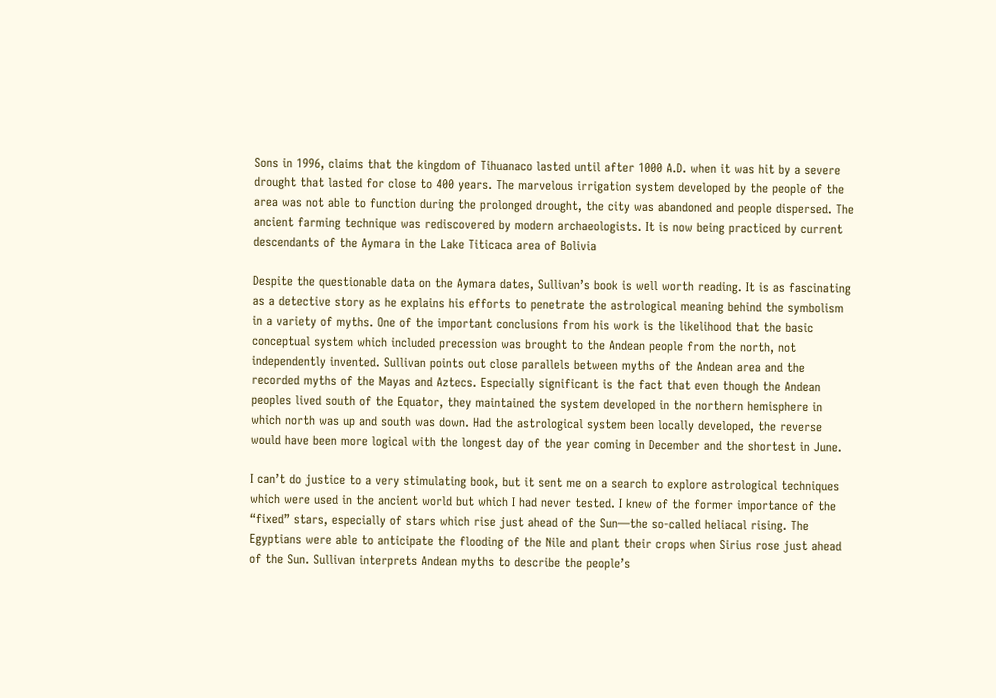Sons in 1996, claims that the kingdom of Tihuanaco lasted until after 1000 A.D. when it was hit by a severe drought that lasted for close to 400 years. The marvelous irrigation system developed by the people of the area was not able to function during the prolonged drought, the city was abandoned and people dispersed. The ancient farming technique was rediscovered by modern archaeologists. It is now being practiced by current descendants of the Aymara in the Lake Titicaca area of Bolivia

Despite the questionable data on the Aymara dates, Sullivan’s book is well worth reading. It is as fascinating as a detective story as he explains his efforts to penetrate the astrological meaning behind the symbolism in a variety of myths. One of the important conclusions from his work is the likelihood that the basic conceptual system which included precession was brought to the Andean people from the north, not independently invented. Sullivan points out close parallels between myths of the Andean area and the recorded myths of the Mayas and Aztecs. Especially significant is the fact that even though the Andean peoples lived south of the Equator, they maintained the system developed in the northern hemisphere in which north was up and south was down. Had the astrological system been locally developed, the reverse would have been more logical with the longest day of the year coming in December and the shortest in June.

I can’t do justice to a very stimulating book, but it sent me on a search to explore astrological techniques which were used in the ancient world but which I had never tested. I knew of the former importance of the “fixed” stars, especially of stars which rise just ahead of the Sun—the so-called heliacal rising. The Egyptians were able to anticipate the flooding of the Nile and plant their crops when Sirius rose just ahead of the Sun. Sullivan interprets Andean myths to describe the people’s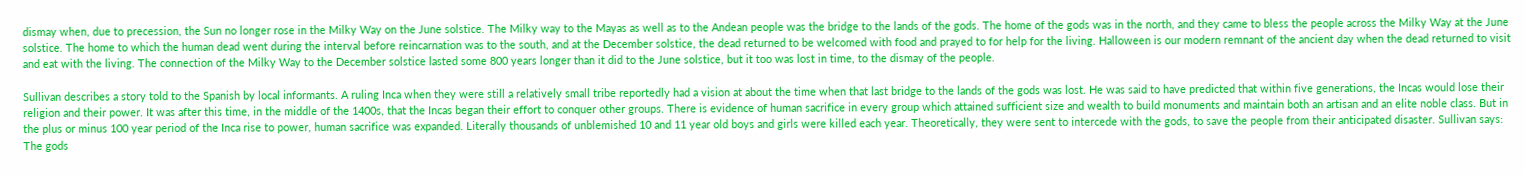dismay when, due to precession, the Sun no longer rose in the Milky Way on the June solstice. The Milky way to the Mayas as well as to the Andean people was the bridge to the lands of the gods. The home of the gods was in the north, and they came to bless the people across the Milky Way at the June solstice. The home to which the human dead went during the interval before reincarnation was to the south, and at the December solstice, the dead returned to be welcomed with food and prayed to for help for the living. Halloween is our modern remnant of the ancient day when the dead returned to visit and eat with the living. The connection of the Milky Way to the December solstice lasted some 800 years longer than it did to the June solstice, but it too was lost in time, to the dismay of the people.

Sullivan describes a story told to the Spanish by local informants. A ruling Inca when they were still a relatively small tribe reportedly had a vision at about the time when that last bridge to the lands of the gods was lost. He was said to have predicted that within five generations, the Incas would lose their religion and their power. It was after this time, in the middle of the 1400s, that the Incas began their effort to conquer other groups. There is evidence of human sacrifice in every group which attained sufficient size and wealth to build monuments and maintain both an artisan and an elite noble class. But in the plus or minus 100 year period of the Inca rise to power, human sacrifice was expanded. Literally thousands of unblemished 10 and 11 year old boys and girls were killed each year. Theoretically, they were sent to intercede with the gods, to save the people from their anticipated disaster. Sullivan says: The gods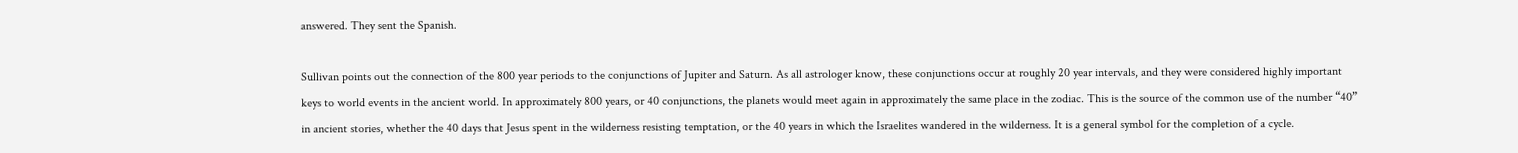answered. They sent the Spanish.

Sullivan points out the connection of the 800 year periods to the conjunctions of Jupiter and Saturn. As all astrologer know, these conjunctions occur at roughly 20 year intervals, and they were considered highly important keys to world events in the ancient world. In approximately 800 years, or 40 conjunctions, the planets would meet again in approximately the same place in the zodiac. This is the source of the common use of the number “40” in ancient stories, whether the 40 days that Jesus spent in the wilderness resisting temptation, or the 40 years in which the Israelites wandered in the wilderness. It is a general symbol for the completion of a cycle.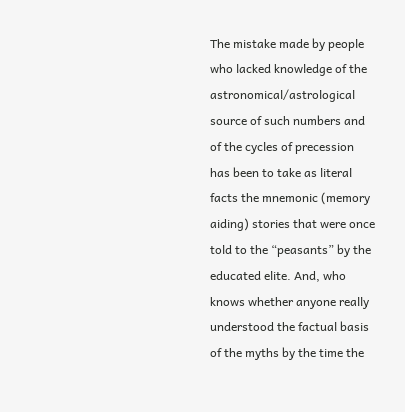The mistake made by people who lacked knowledge of the astronomical/astrological source of such numbers and of the cycles of precession has been to take as literal facts the mnemonic (memory aiding) stories that were once told to the “peasants” by the educated elite. And, who knows whether anyone really understood the factual basis of the myths by the time the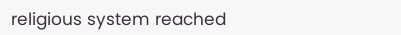religious system reached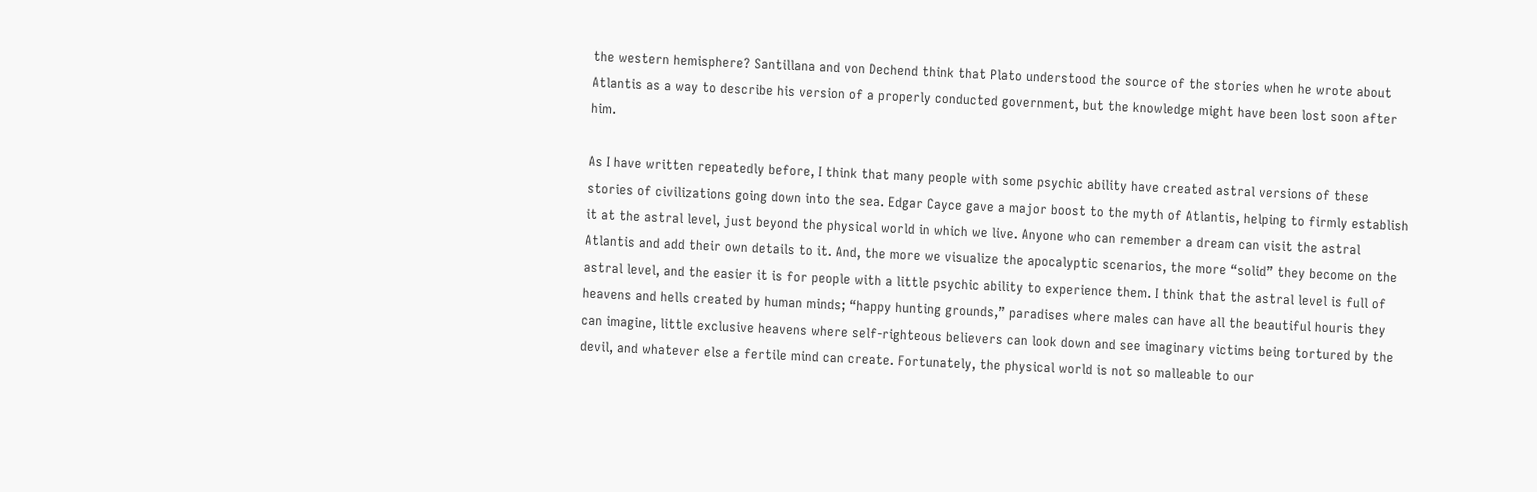the western hemisphere? Santillana and von Dechend think that Plato understood the source of the stories when he wrote about Atlantis as a way to describe his version of a properly conducted government, but the knowledge might have been lost soon after him.

As I have written repeatedly before, I think that many people with some psychic ability have created astral versions of these stories of civilizations going down into the sea. Edgar Cayce gave a major boost to the myth of Atlantis, helping to firmly establish it at the astral level, just beyond the physical world in which we live. Anyone who can remember a dream can visit the astral Atlantis and add their own details to it. And, the more we visualize the apocalyptic scenarios, the more “solid” they become on the astral level, and the easier it is for people with a little psychic ability to experience them. I think that the astral level is full of heavens and hells created by human minds; “happy hunting grounds,” paradises where males can have all the beautiful houris they can imagine, little exclusive heavens where self-righteous believers can look down and see imaginary victims being tortured by the devil, and whatever else a fertile mind can create. Fortunately, the physical world is not so malleable to our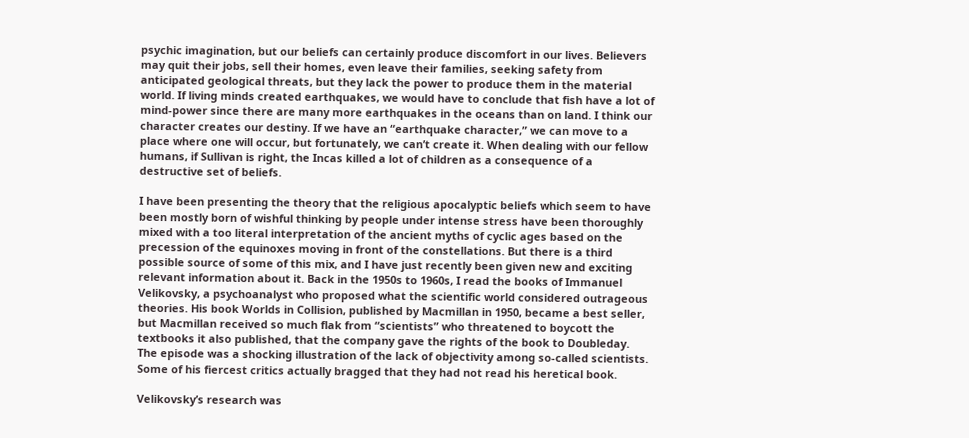psychic imagination, but our beliefs can certainly produce discomfort in our lives. Believers may quit their jobs, sell their homes, even leave their families, seeking safety from anticipated geological threats, but they lack the power to produce them in the material world. If living minds created earthquakes, we would have to conclude that fish have a lot of mind-power since there are many more earthquakes in the oceans than on land. I think our character creates our destiny. If we have an “earthquake character,” we can move to a place where one will occur, but fortunately, we can’t create it. When dealing with our fellow humans, if Sullivan is right, the Incas killed a lot of children as a consequence of a destructive set of beliefs.

I have been presenting the theory that the religious apocalyptic beliefs which seem to have been mostly born of wishful thinking by people under intense stress have been thoroughly mixed with a too literal interpretation of the ancient myths of cyclic ages based on the precession of the equinoxes moving in front of the constellations. But there is a third possible source of some of this mix, and I have just recently been given new and exciting relevant information about it. Back in the 1950s to 1960s, I read the books of Immanuel Velikovsky, a psychoanalyst who proposed what the scientific world considered outrageous theories. His book Worlds in Collision, published by Macmillan in 1950, became a best seller, but Macmillan received so much flak from “scientists” who threatened to boycott the textbooks it also published, that the company gave the rights of the book to Doubleday. The episode was a shocking illustration of the lack of objectivity among so-called scientists. Some of his fiercest critics actually bragged that they had not read his heretical book.

Velikovsky’s research was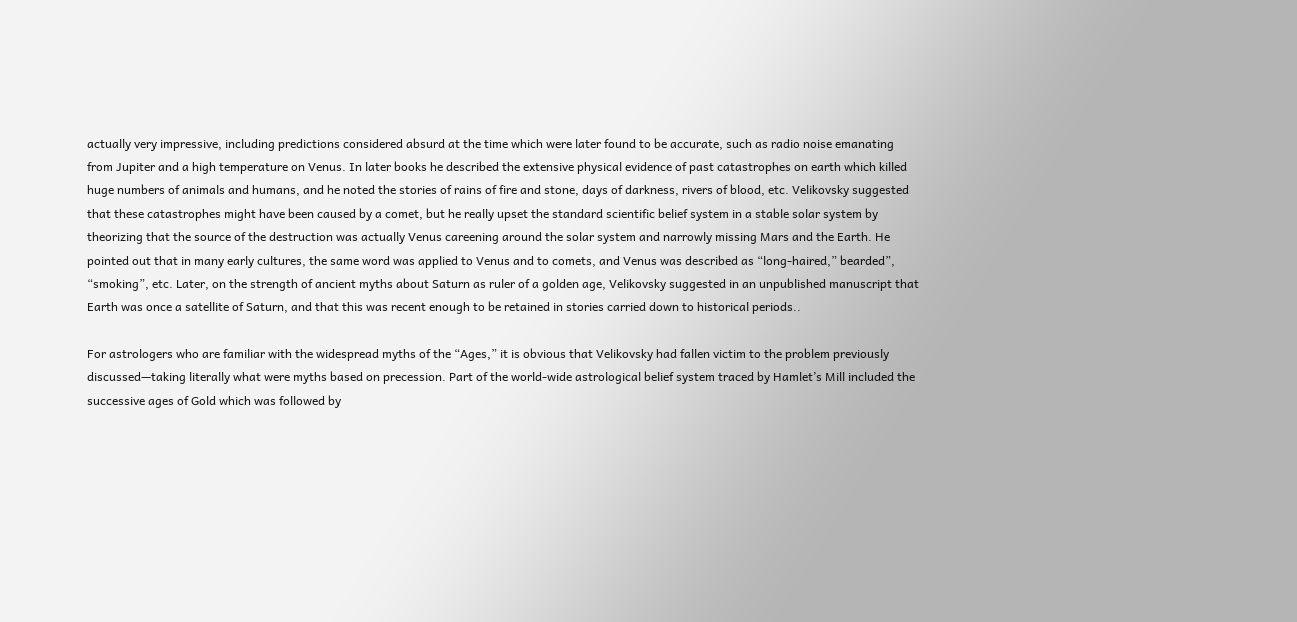actually very impressive, including predictions considered absurd at the time which were later found to be accurate, such as radio noise emanating from Jupiter and a high temperature on Venus. In later books he described the extensive physical evidence of past catastrophes on earth which killed huge numbers of animals and humans, and he noted the stories of rains of fire and stone, days of darkness, rivers of blood, etc. Velikovsky suggested that these catastrophes might have been caused by a comet, but he really upset the standard scientific belief system in a stable solar system by theorizing that the source of the destruction was actually Venus careening around the solar system and narrowly missing Mars and the Earth. He pointed out that in many early cultures, the same word was applied to Venus and to comets, and Venus was described as “long-haired,” bearded”, “smoking”, etc. Later, on the strength of ancient myths about Saturn as ruler of a golden age, Velikovsky suggested in an unpublished manuscript that Earth was once a satellite of Saturn, and that this was recent enough to be retained in stories carried down to historical periods..

For astrologers who are familiar with the widespread myths of the “Ages,” it is obvious that Velikovsky had fallen victim to the problem previously discussed—taking literally what were myths based on precession. Part of the world-wide astrological belief system traced by Hamlet’s Mill included the successive ages of Gold which was followed by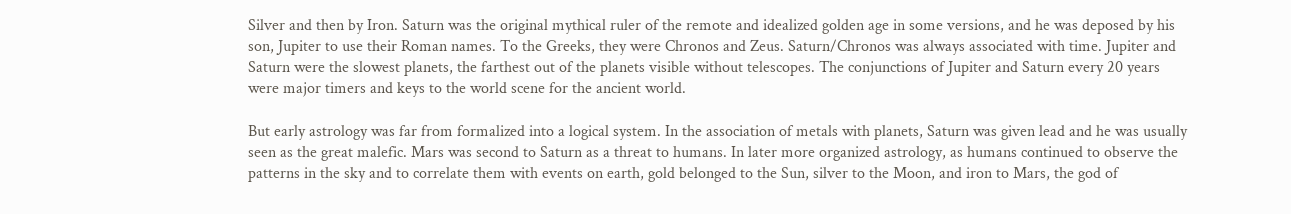Silver and then by Iron. Saturn was the original mythical ruler of the remote and idealized golden age in some versions, and he was deposed by his son, Jupiter to use their Roman names. To the Greeks, they were Chronos and Zeus. Saturn/Chronos was always associated with time. Jupiter and Saturn were the slowest planets, the farthest out of the planets visible without telescopes. The conjunctions of Jupiter and Saturn every 20 years were major timers and keys to the world scene for the ancient world.

But early astrology was far from formalized into a logical system. In the association of metals with planets, Saturn was given lead and he was usually seen as the great malefic. Mars was second to Saturn as a threat to humans. In later more organized astrology, as humans continued to observe the patterns in the sky and to correlate them with events on earth, gold belonged to the Sun, silver to the Moon, and iron to Mars, the god of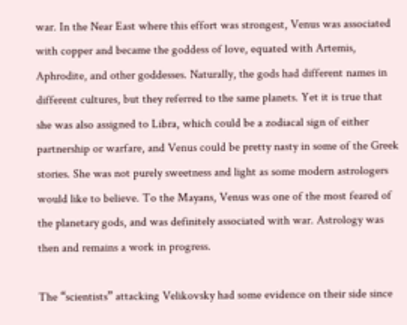war. In the Near East where this effort was strongest, Venus was associated with copper and became the goddess of love, equated with Artemis, Aphrodite, and other goddesses. Naturally, the gods had different names in different cultures, but they referred to the same planets. Yet it is true that she was also assigned to Libra, which could be a zodiacal sign of either partnership or warfare, and Venus could be pretty nasty in some of the Greek stories. She was not purely sweetness and light as some modern astrologers would like to believe. To the Mayans, Venus was one of the most feared of the planetary gods, and was definitely associated with war. Astrology was then and remains a work in progress.

The “scientists” attacking Velikovsky had some evidence on their side since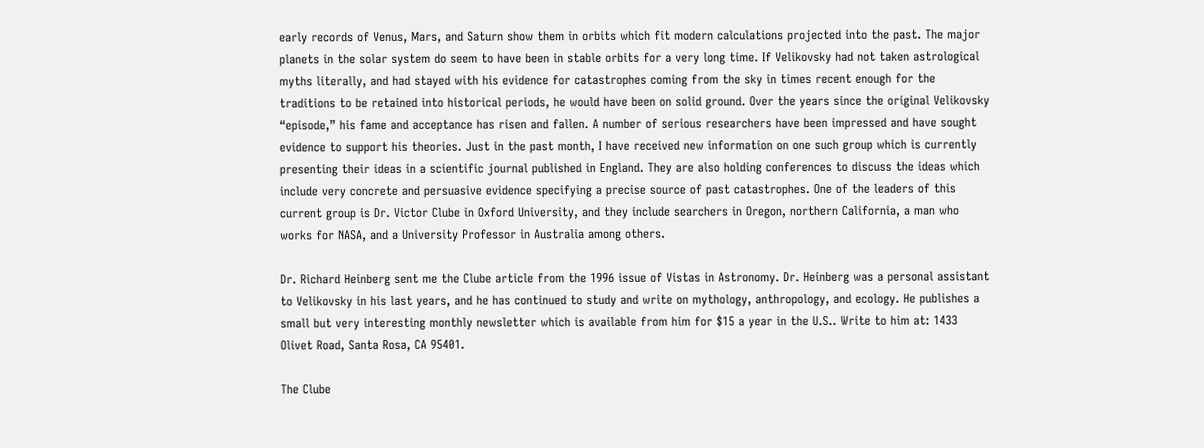early records of Venus, Mars, and Saturn show them in orbits which fit modern calculations projected into the past. The major planets in the solar system do seem to have been in stable orbits for a very long time. If Velikovsky had not taken astrological myths literally, and had stayed with his evidence for catastrophes coming from the sky in times recent enough for the traditions to be retained into historical periods, he would have been on solid ground. Over the years since the original Velikovsky “episode,” his fame and acceptance has risen and fallen. A number of serious researchers have been impressed and have sought evidence to support his theories. Just in the past month, I have received new information on one such group which is currently presenting their ideas in a scientific journal published in England. They are also holding conferences to discuss the ideas which include very concrete and persuasive evidence specifying a precise source of past catastrophes. One of the leaders of this current group is Dr. Victor Clube in Oxford University, and they include searchers in Oregon, northern California, a man who works for NASA, and a University Professor in Australia among others.

Dr. Richard Heinberg sent me the Clube article from the 1996 issue of Vistas in Astronomy. Dr. Heinberg was a personal assistant to Velikovsky in his last years, and he has continued to study and write on mythology, anthropology, and ecology. He publishes a small but very interesting monthly newsletter which is available from him for $15 a year in the U.S.. Write to him at: 1433 Olivet Road, Santa Rosa, CA 95401.

The Clube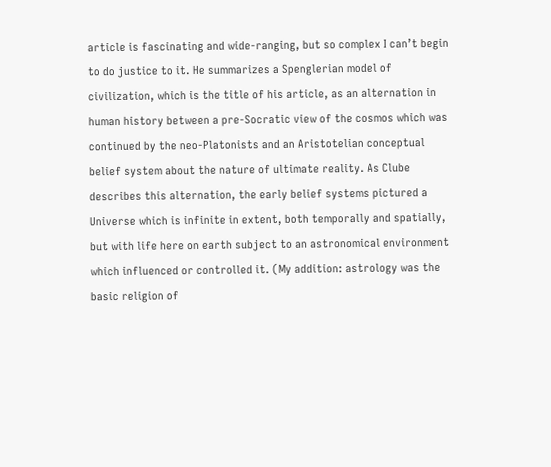article is fascinating and wide-ranging, but so complex I can’t begin to do justice to it. He summarizes a Spenglerian model of civilization, which is the title of his article, as an alternation in human history between a pre-Socratic view of the cosmos which was continued by the neo-Platonists and an Aristotelian conceptual belief system about the nature of ultimate reality. As Clube describes this alternation, the early belief systems pictured a Universe which is infinite in extent, both temporally and spatially, but with life here on earth subject to an astronomical environment which influenced or controlled it. (My addition: astrology was the basic religion of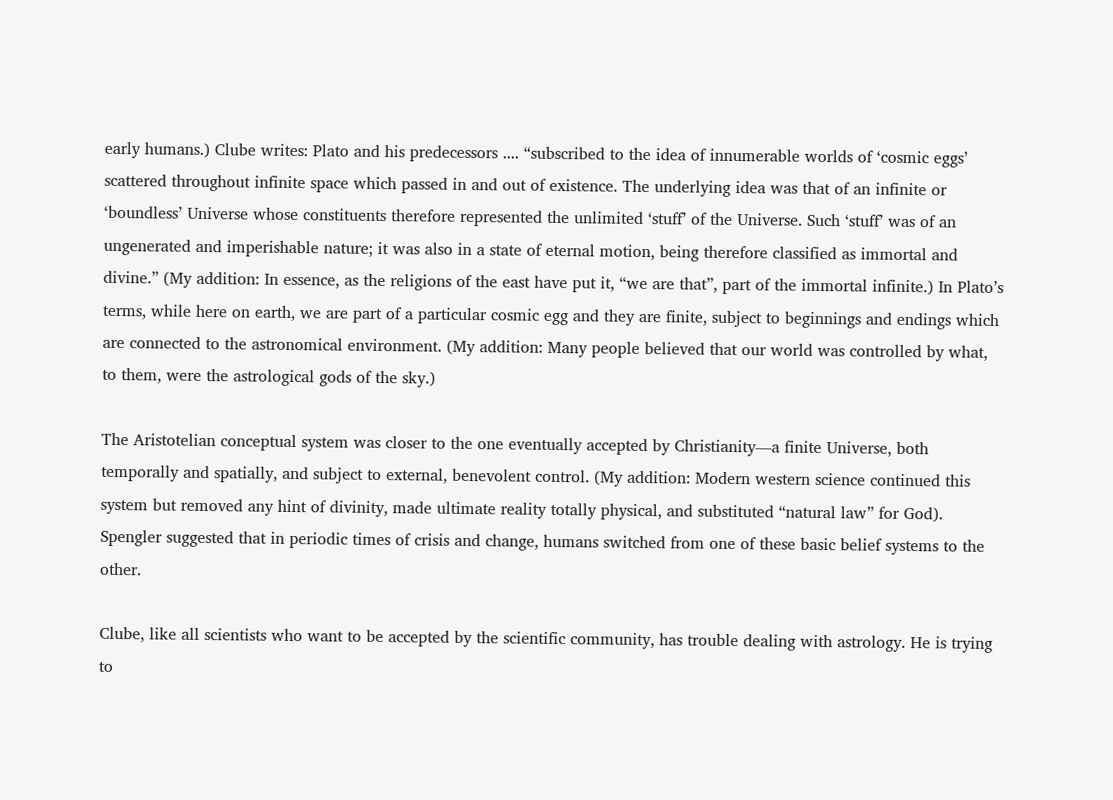early humans.) Clube writes: Plato and his predecessors .... “subscribed to the idea of innumerable worlds of ‘cosmic eggs’ scattered throughout infinite space which passed in and out of existence. The underlying idea was that of an infinite or ‘boundless’ Universe whose constituents therefore represented the unlimited ‘stuff’ of the Universe. Such ‘stuff’ was of an ungenerated and imperishable nature; it was also in a state of eternal motion, being therefore classified as immortal and divine.” (My addition: In essence, as the religions of the east have put it, “we are that”, part of the immortal infinite.) In Plato’s terms, while here on earth, we are part of a particular cosmic egg and they are finite, subject to beginnings and endings which are connected to the astronomical environment. (My addition: Many people believed that our world was controlled by what, to them, were the astrological gods of the sky.)

The Aristotelian conceptual system was closer to the one eventually accepted by Christianity—a finite Universe, both temporally and spatially, and subject to external, benevolent control. (My addition: Modern western science continued this system but removed any hint of divinity, made ultimate reality totally physical, and substituted “natural law” for God). Spengler suggested that in periodic times of crisis and change, humans switched from one of these basic belief systems to the other.

Clube, like all scientists who want to be accepted by the scientific community, has trouble dealing with astrology. He is trying to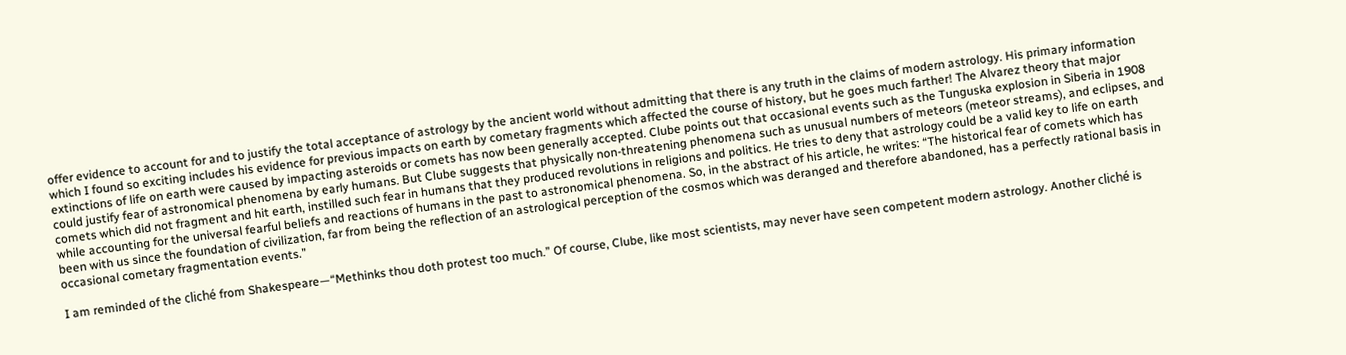offer evidence to account for and to justify the total acceptance of astrology by the ancient world without admitting that there is any truth in the claims of modern astrology. His primary information which I found so exciting includes his evidence for previous impacts on earth by cometary fragments which affected the course of history, but he goes much farther! The Alvarez theory that major extinctions of life on earth were caused by impacting asteroids or comets has now been generally accepted. Clube points out that occasional events such as the Tunguska explosion in Siberia in 1908 could justify fear of astronomical phenomena by early humans. But Clube suggests that physically non-threatening phenomena such as unusual numbers of meteors (meteor streams), and eclipses, and comets which did not fragment and hit earth, instilled such fear in humans that they produced revolutions in religions and politics. He tries to deny that astrology could be a valid key to life on earth while accounting for the universal fearful beliefs and reactions of humans in the past to astronomical phenomena. So, in the abstract of his article, he writes: “The historical fear of comets which has been with us since the foundation of civilization, far from being the reflection of an astrological perception of the cosmos which was deranged and therefore abandoned, has a perfectly rational basis in occasional cometary fragmentation events.”

I am reminded of the cliché from Shakespeare—“Methinks thou doth protest too much.” Of course, Clube, like most scientists, may never have seen competent modern astrology. Another cliché is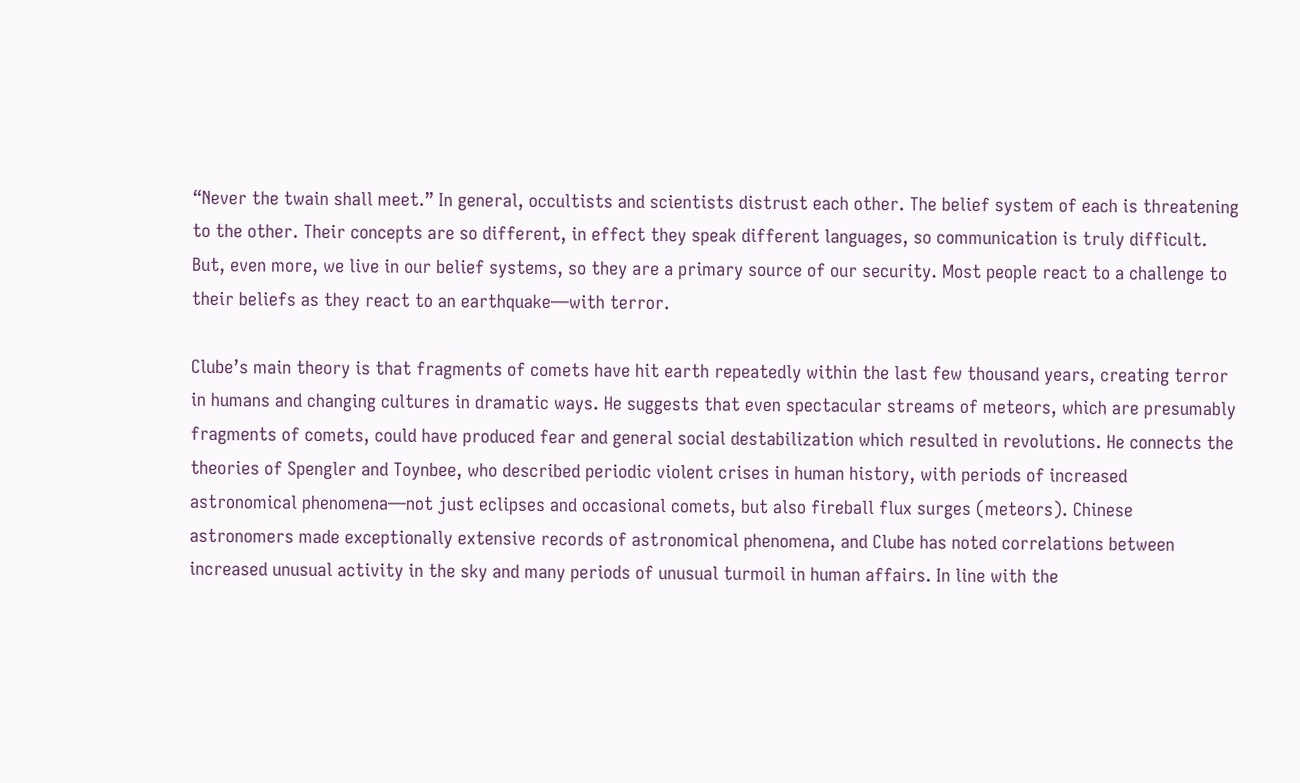“Never the twain shall meet.” In general, occultists and scientists distrust each other. The belief system of each is threatening to the other. Their concepts are so different, in effect they speak different languages, so communication is truly difficult. But, even more, we live in our belief systems, so they are a primary source of our security. Most people react to a challenge to their beliefs as they react to an earthquake—with terror.

Clube’s main theory is that fragments of comets have hit earth repeatedly within the last few thousand years, creating terror in humans and changing cultures in dramatic ways. He suggests that even spectacular streams of meteors, which are presumably fragments of comets, could have produced fear and general social destabilization which resulted in revolutions. He connects the theories of Spengler and Toynbee, who described periodic violent crises in human history, with periods of increased astronomical phenomena—not just eclipses and occasional comets, but also fireball flux surges (meteors). Chinese astronomers made exceptionally extensive records of astronomical phenomena, and Clube has noted correlations between increased unusual activity in the sky and many periods of unusual turmoil in human affairs. In line with the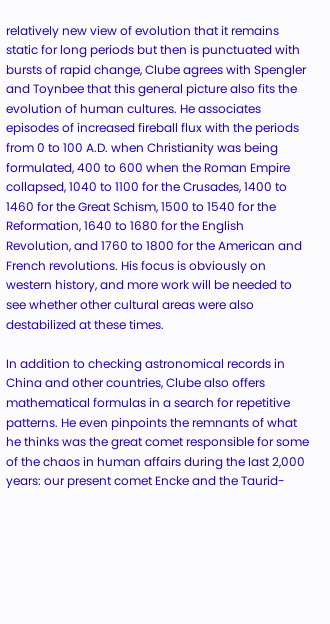relatively new view of evolution that it remains static for long periods but then is punctuated with bursts of rapid change, Clube agrees with Spengler and Toynbee that this general picture also fits the evolution of human cultures. He associates episodes of increased fireball flux with the periods from 0 to 100 A.D. when Christianity was being formulated, 400 to 600 when the Roman Empire collapsed, 1040 to 1100 for the Crusades, 1400 to 1460 for the Great Schism, 1500 to 1540 for the Reformation, 1640 to 1680 for the English Revolution, and 1760 to 1800 for the American and French revolutions. His focus is obviously on western history, and more work will be needed to see whether other cultural areas were also destabilized at these times.

In addition to checking astronomical records in China and other countries, Clube also offers mathematical formulas in a search for repetitive patterns. He even pinpoints the remnants of what he thinks was the great comet responsible for some of the chaos in human affairs during the last 2,000 years: our present comet Encke and the Taurid-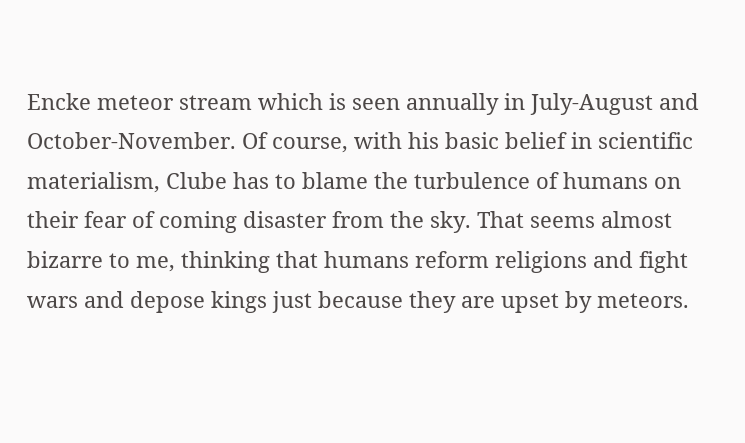Encke meteor stream which is seen annually in July-August and October-November. Of course, with his basic belief in scientific materialism, Clube has to blame the turbulence of humans on their fear of coming disaster from the sky. That seems almost bizarre to me, thinking that humans reform religions and fight wars and depose kings just because they are upset by meteors.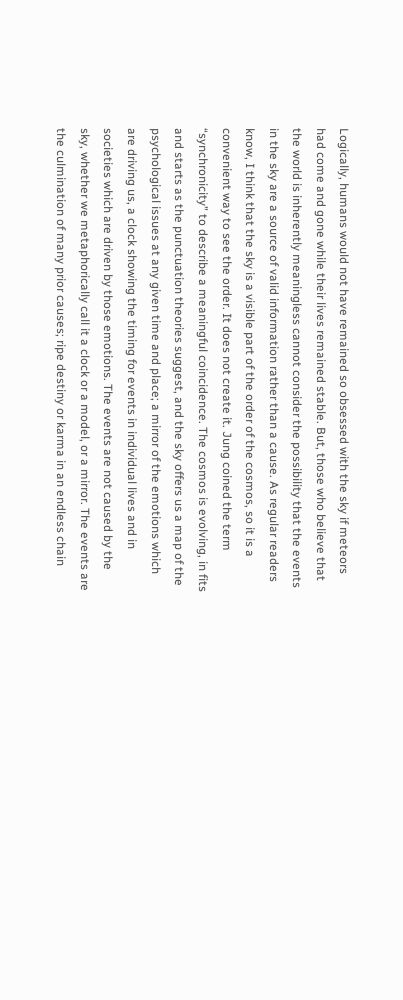Logically, humans would not have remained so obsessed with the sky if meteors had come and gone while their lives remained stable. But, those who believe that the world is inherently meaningless cannot consider the possibility that the events in the sky are a source of valid information rather than a cause. As regular readers know, I think that the sky is a visible part of the order of the cosmos, so it is a convenient way to see the order. It does not create it. Jung coined the term “synchronicity” to describe a meaningful coincidence. The cosmos is evolving, in fits and starts as the punctuation theories suggest, and the sky offers us a map of the psychological issues at any given time and place; a mirror of the emotions which are driving us, a clock showing the timing for events in individual lives and in societies which are driven by those emotions. The events are not caused by the sky, whether we metaphorically call it a clock or a model, or a mirror. The events are the culmination of many prior causes; ripe destiny or karma in an endless chain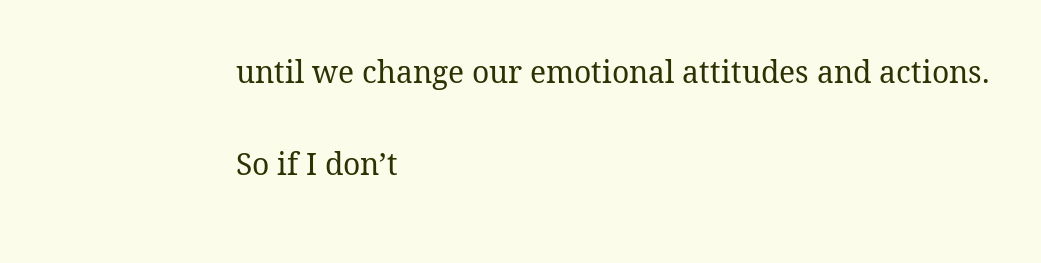until we change our emotional attitudes and actions.

So if I don’t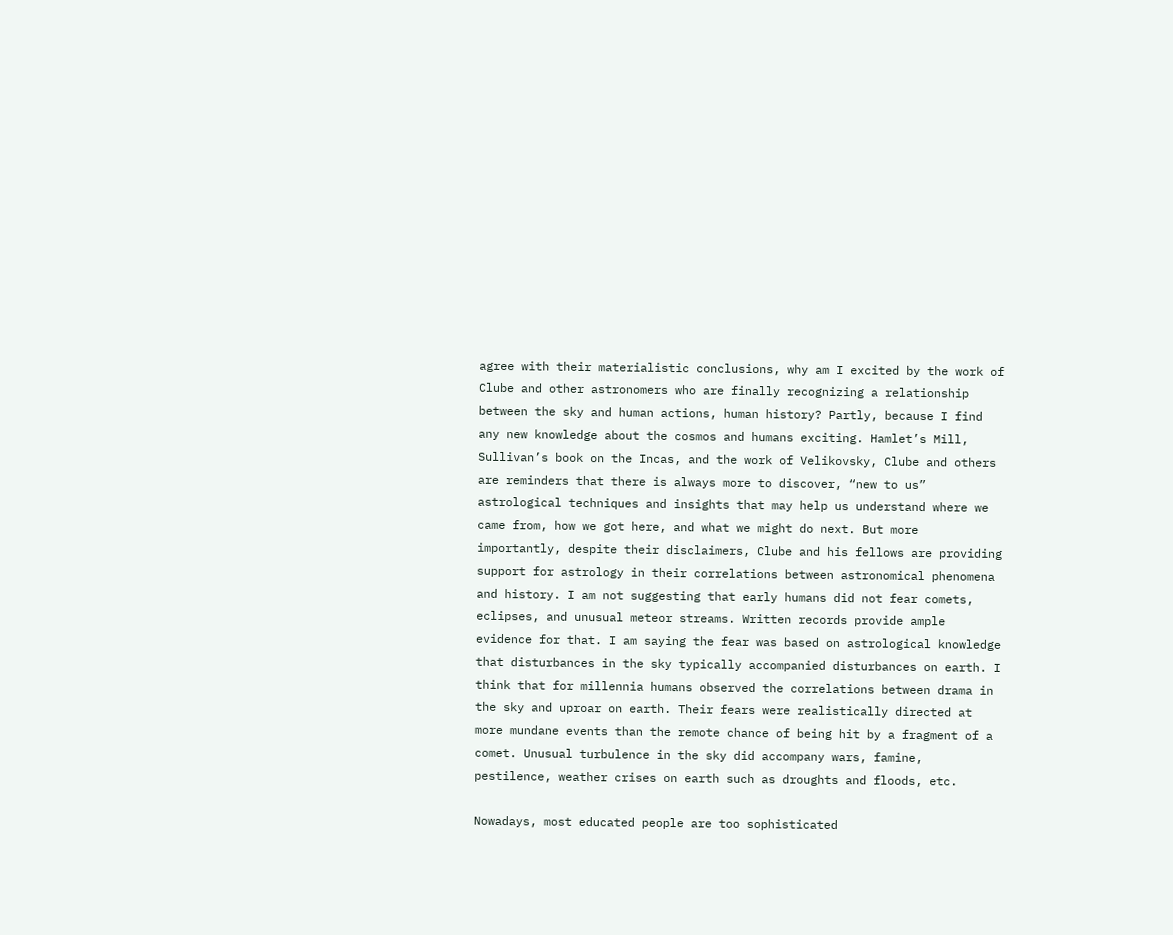agree with their materialistic conclusions, why am I excited by the work of Clube and other astronomers who are finally recognizing a relationship between the sky and human actions, human history? Partly, because I find any new knowledge about the cosmos and humans exciting. Hamlet’s Mill, Sullivan’s book on the Incas, and the work of Velikovsky, Clube and others are reminders that there is always more to discover, “new to us” astrological techniques and insights that may help us understand where we came from, how we got here, and what we might do next. But more importantly, despite their disclaimers, Clube and his fellows are providing support for astrology in their correlations between astronomical phenomena and history. I am not suggesting that early humans did not fear comets, eclipses, and unusual meteor streams. Written records provide ample evidence for that. I am saying the fear was based on astrological knowledge that disturbances in the sky typically accompanied disturbances on earth. I think that for millennia humans observed the correlations between drama in the sky and uproar on earth. Their fears were realistically directed at more mundane events than the remote chance of being hit by a fragment of a comet. Unusual turbulence in the sky did accompany wars, famine, pestilence, weather crises on earth such as droughts and floods, etc.

Nowadays, most educated people are too sophisticated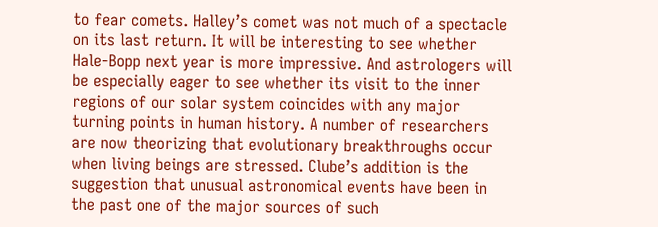to fear comets. Halley’s comet was not much of a spectacle on its last return. It will be interesting to see whether Hale-Bopp next year is more impressive. And astrologers will be especially eager to see whether its visit to the inner regions of our solar system coincides with any major turning points in human history. A number of researchers are now theorizing that evolutionary breakthroughs occur when living beings are stressed. Clube’s addition is the suggestion that unusual astronomical events have been in the past one of the major sources of such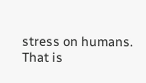stress on humans. That is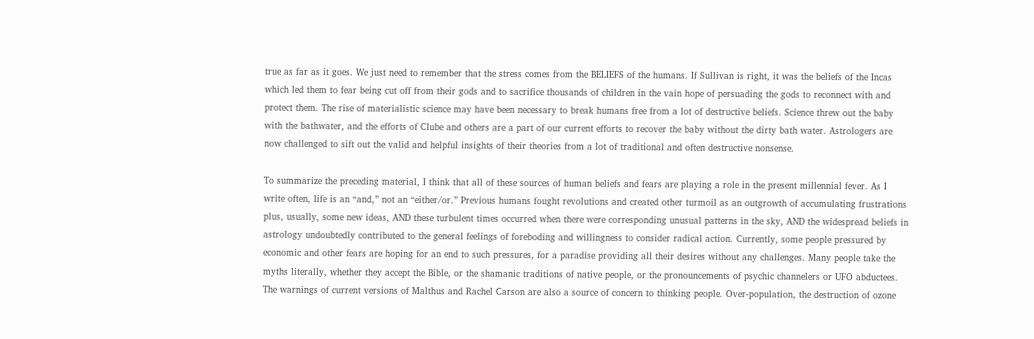true as far as it goes. We just need to remember that the stress comes from the BELIEFS of the humans. If Sullivan is right, it was the beliefs of the Incas which led them to fear being cut off from their gods and to sacrifice thousands of children in the vain hope of persuading the gods to reconnect with and protect them. The rise of materialistic science may have been necessary to break humans free from a lot of destructive beliefs. Science threw out the baby with the bathwater, and the efforts of Clube and others are a part of our current efforts to recover the baby without the dirty bath water. Astrologers are now challenged to sift out the valid and helpful insights of their theories from a lot of traditional and often destructive nonsense.

To summarize the preceding material, I think that all of these sources of human beliefs and fears are playing a role in the present millennial fever. As I write often, life is an “and,” not an “either/or.” Previous humans fought revolutions and created other turmoil as an outgrowth of accumulating frustrations plus, usually, some new ideas, AND these turbulent times occurred when there were corresponding unusual patterns in the sky, AND the widespread beliefs in astrology undoubtedly contributed to the general feelings of foreboding and willingness to consider radical action. Currently, some people pressured by economic and other fears are hoping for an end to such pressures, for a paradise providing all their desires without any challenges. Many people take the myths literally, whether they accept the Bible, or the shamanic traditions of native people, or the pronouncements of psychic channelers or UFO abductees. The warnings of current versions of Malthus and Rachel Carson are also a source of concern to thinking people. Over-population, the destruction of ozone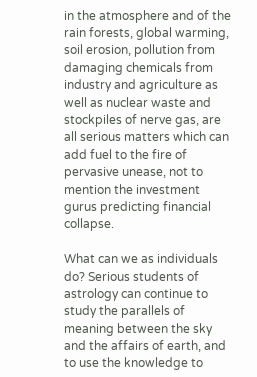in the atmosphere and of the rain forests, global warming, soil erosion, pollution from damaging chemicals from industry and agriculture as well as nuclear waste and stockpiles of nerve gas, are all serious matters which can add fuel to the fire of pervasive unease, not to mention the investment gurus predicting financial collapse.

What can we as individuals do? Serious students of astrology can continue to study the parallels of meaning between the sky and the affairs of earth, and to use the knowledge to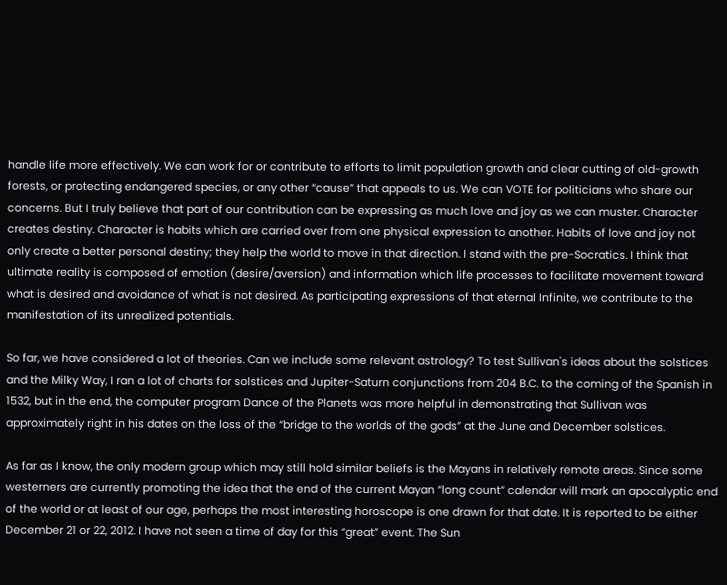handle life more effectively. We can work for or contribute to efforts to limit population growth and clear cutting of old-growth forests, or protecting endangered species, or any other “cause” that appeals to us. We can VOTE for politicians who share our concerns. But I truly believe that part of our contribution can be expressing as much love and joy as we can muster. Character creates destiny. Character is habits which are carried over from one physical expression to another. Habits of love and joy not only create a better personal destiny; they help the world to move in that direction. I stand with the pre-Socratics. I think that ultimate reality is composed of emotion (desire/aversion) and information which life processes to facilitate movement toward what is desired and avoidance of what is not desired. As participating expressions of that eternal Infinite, we contribute to the manifestation of its unrealized potentials.

So far, we have considered a lot of theories. Can we include some relevant astrology? To test Sullivan's ideas about the solstices and the Milky Way, I ran a lot of charts for solstices and Jupiter-Saturn conjunctions from 204 B.C. to the coming of the Spanish in 1532, but in the end, the computer program Dance of the Planets was more helpful in demonstrating that Sullivan was approximately right in his dates on the loss of the “bridge to the worlds of the gods” at the June and December solstices.

As far as I know, the only modern group which may still hold similar beliefs is the Mayans in relatively remote areas. Since some westerners are currently promoting the idea that the end of the current Mayan “long count” calendar will mark an apocalyptic end of the world or at least of our age, perhaps the most interesting horoscope is one drawn for that date. It is reported to be either December 21 or 22, 2012. I have not seen a time of day for this “great” event. The Sun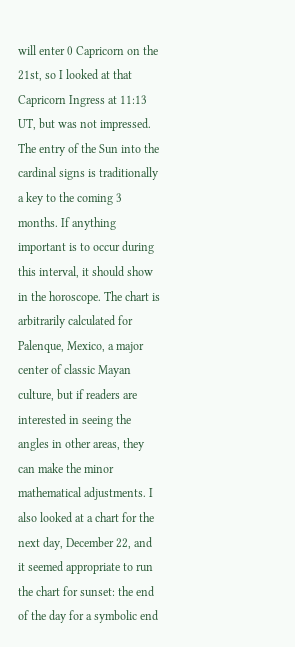will enter 0 Capricorn on the 21st, so I looked at that Capricorn Ingress at 11:13 UT, but was not impressed. The entry of the Sun into the cardinal signs is traditionally a key to the coming 3 months. If anything important is to occur during this interval, it should show in the horoscope. The chart is arbitrarily calculated for Palenque, Mexico, a major center of classic Mayan culture, but if readers are interested in seeing the angles in other areas, they can make the minor mathematical adjustments. I also looked at a chart for the next day, December 22, and it seemed appropriate to run the chart for sunset: the end of the day for a symbolic end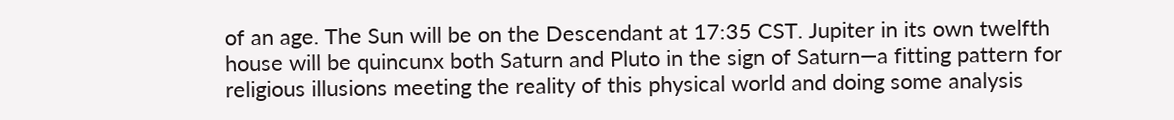of an age. The Sun will be on the Descendant at 17:35 CST. Jupiter in its own twelfth house will be quincunx both Saturn and Pluto in the sign of Saturn—a fitting pattern for religious illusions meeting the reality of this physical world and doing some analysis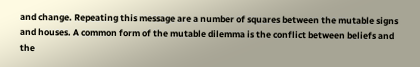and change. Repeating this message are a number of squares between the mutable signs and houses. A common form of the mutable dilemma is the conflict between beliefs and the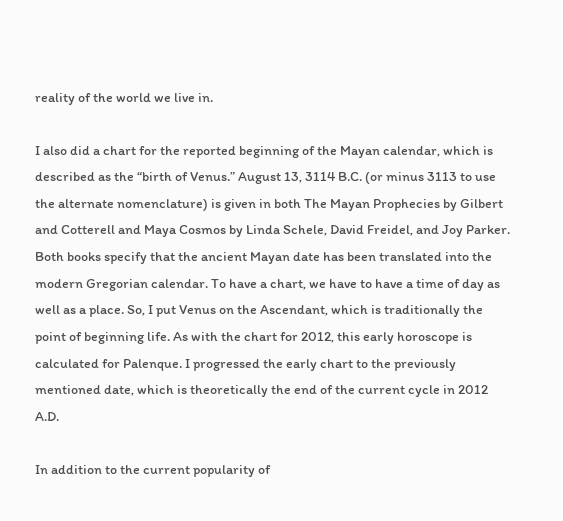reality of the world we live in.

I also did a chart for the reported beginning of the Mayan calendar, which is described as the “birth of Venus.” August 13, 3114 B.C. (or minus 3113 to use the alternate nomenclature) is given in both The Mayan Prophecies by Gilbert and Cotterell and Maya Cosmos by Linda Schele, David Freidel, and Joy Parker. Both books specify that the ancient Mayan date has been translated into the modern Gregorian calendar. To have a chart, we have to have a time of day as well as a place. So, I put Venus on the Ascendant, which is traditionally the point of beginning life. As with the chart for 2012, this early horoscope is calculated for Palenque. I progressed the early chart to the previously mentioned date, which is theoretically the end of the current cycle in 2012 A.D.

In addition to the current popularity of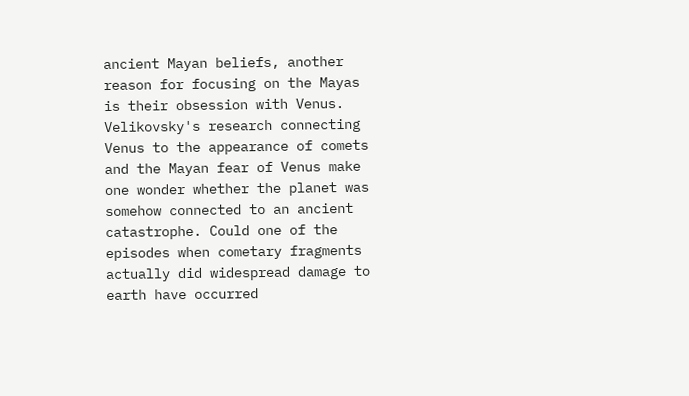ancient Mayan beliefs, another reason for focusing on the Mayas is their obsession with Venus. Velikovsky's research connecting Venus to the appearance of comets and the Mayan fear of Venus make one wonder whether the planet was somehow connected to an ancient catastrophe. Could one of the episodes when cometary fragments actually did widespread damage to earth have occurred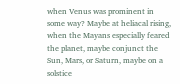when Venus was prominent in some way? Maybe at heliacal rising, when the Mayans especially feared the planet, maybe conjunct the Sun, Mars, or Saturn, maybe on a solstice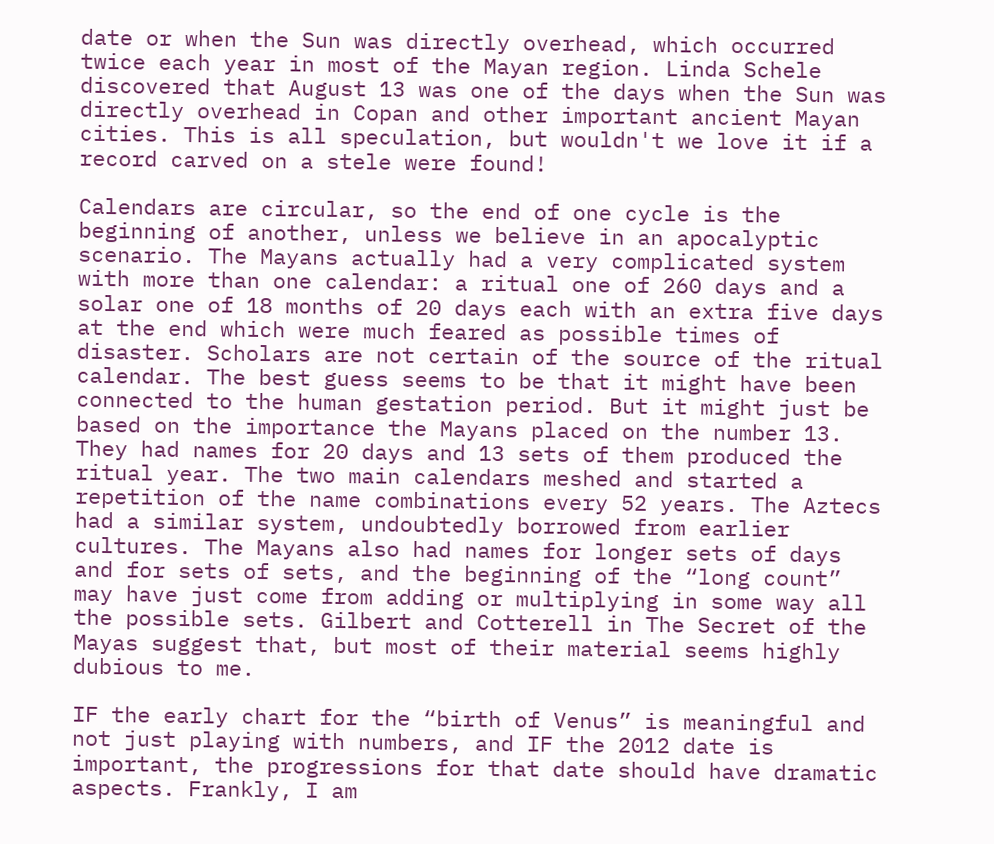date or when the Sun was directly overhead, which occurred twice each year in most of the Mayan region. Linda Schele discovered that August 13 was one of the days when the Sun was directly overhead in Copan and other important ancient Mayan cities. This is all speculation, but wouldn't we love it if a record carved on a stele were found!

Calendars are circular, so the end of one cycle is the beginning of another, unless we believe in an apocalyptic scenario. The Mayans actually had a very complicated system with more than one calendar: a ritual one of 260 days and a solar one of 18 months of 20 days each with an extra five days at the end which were much feared as possible times of disaster. Scholars are not certain of the source of the ritual calendar. The best guess seems to be that it might have been connected to the human gestation period. But it might just be based on the importance the Mayans placed on the number 13. They had names for 20 days and 13 sets of them produced the ritual year. The two main calendars meshed and started a repetition of the name combinations every 52 years. The Aztecs had a similar system, undoubtedly borrowed from earlier cultures. The Mayans also had names for longer sets of days and for sets of sets, and the beginning of the “long count” may have just come from adding or multiplying in some way all the possible sets. Gilbert and Cotterell in The Secret of the Mayas suggest that, but most of their material seems highly dubious to me.

IF the early chart for the “birth of Venus” is meaningful and not just playing with numbers, and IF the 2012 date is important, the progressions for that date should have dramatic aspects. Frankly, I am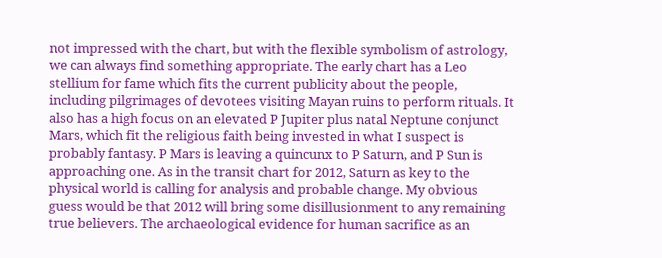not impressed with the chart, but with the flexible symbolism of astrology, we can always find something appropriate. The early chart has a Leo stellium for fame which fits the current publicity about the people, including pilgrimages of devotees visiting Mayan ruins to perform rituals. It also has a high focus on an elevated P Jupiter plus natal Neptune conjunct Mars, which fit the religious faith being invested in what I suspect is probably fantasy. P Mars is leaving a quincunx to P Saturn, and P Sun is approaching one. As in the transit chart for 2012, Saturn as key to the physical world is calling for analysis and probable change. My obvious guess would be that 2012 will bring some disillusionment to any remaining true believers. The archaeological evidence for human sacrifice as an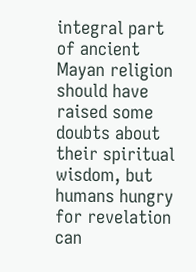integral part of ancient Mayan religion should have raised some doubts about their spiritual wisdom, but humans hungry for revelation can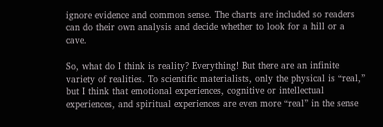ignore evidence and common sense. The charts are included so readers can do their own analysis and decide whether to look for a hill or a cave.

So, what do I think is reality? Everything! But there are an infinite variety of realities. To scientific materialists, only the physical is “real,” but I think that emotional experiences, cognitive or intellectual experiences, and spiritual experiences are even more “real” in the sense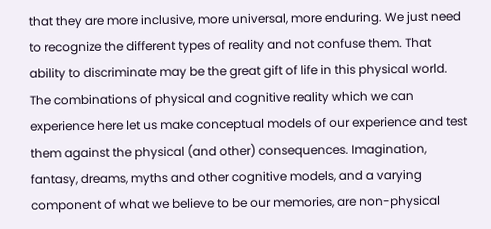that they are more inclusive, more universal, more enduring. We just need to recognize the different types of reality and not confuse them. That ability to discriminate may be the great gift of life in this physical world. The combinations of physical and cognitive reality which we can experience here let us make conceptual models of our experience and test them against the physical (and other) consequences. Imagination, fantasy, dreams, myths and other cognitive models, and a varying component of what we believe to be our memories, are non-physical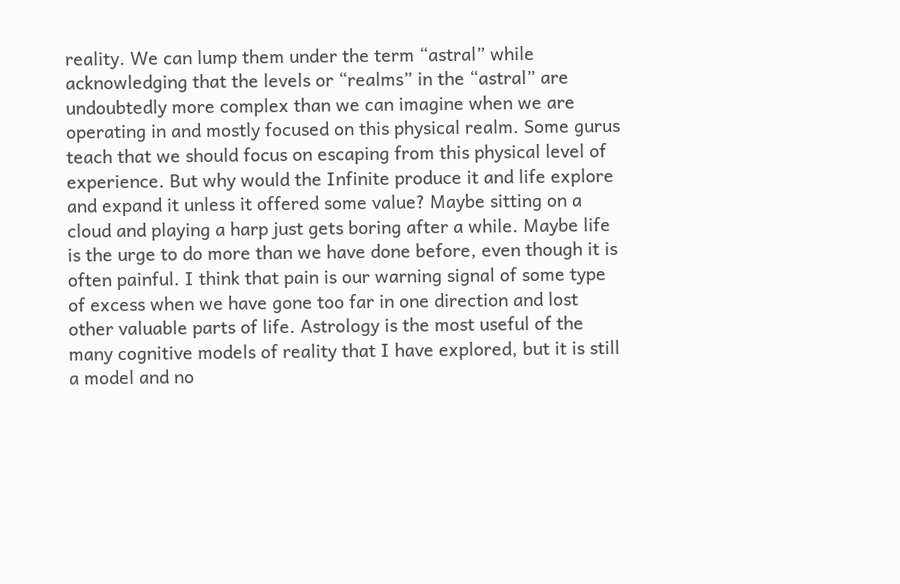reality. We can lump them under the term “astral” while acknowledging that the levels or “realms” in the “astral” are undoubtedly more complex than we can imagine when we are operating in and mostly focused on this physical realm. Some gurus teach that we should focus on escaping from this physical level of experience. But why would the Infinite produce it and life explore and expand it unless it offered some value? Maybe sitting on a cloud and playing a harp just gets boring after a while. Maybe life is the urge to do more than we have done before, even though it is often painful. I think that pain is our warning signal of some type of excess when we have gone too far in one direction and lost other valuable parts of life. Astrology is the most useful of the many cognitive models of reality that I have explored, but it is still a model and no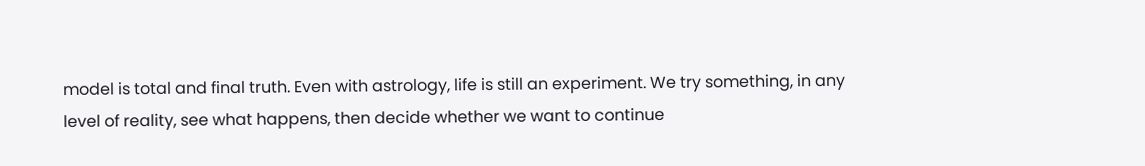model is total and final truth. Even with astrology, life is still an experiment. We try something, in any level of reality, see what happens, then decide whether we want to continue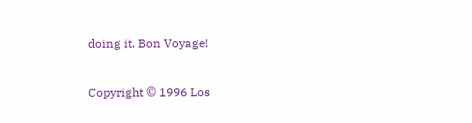doing it. Bon Voyage!

Copyright © 1996 Los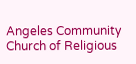Angeles Community Church of Religious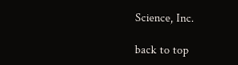Science, Inc.

back to top